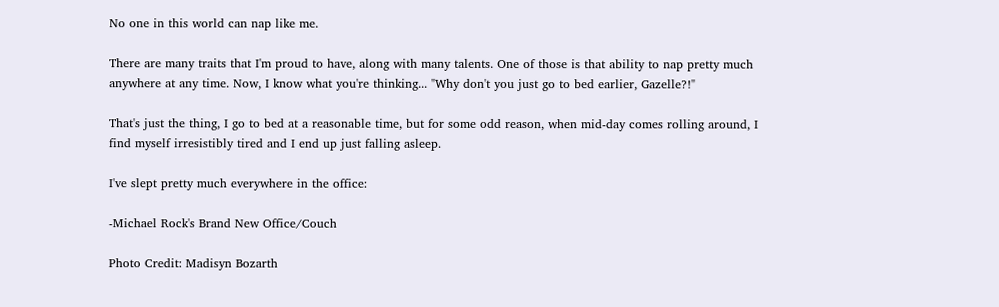No one in this world can nap like me.

There are many traits that I'm proud to have, along with many talents. One of those is that ability to nap pretty much anywhere at any time. Now, I know what you're thinking... "Why don't you just go to bed earlier, Gazelle?!"

That's just the thing, I go to bed at a reasonable time, but for some odd reason, when mid-day comes rolling around, I find myself irresistibly tired and I end up just falling asleep.

I've slept pretty much everywhere in the office:

-Michael Rock's Brand New Office/Couch

Photo Credit: Madisyn Bozarth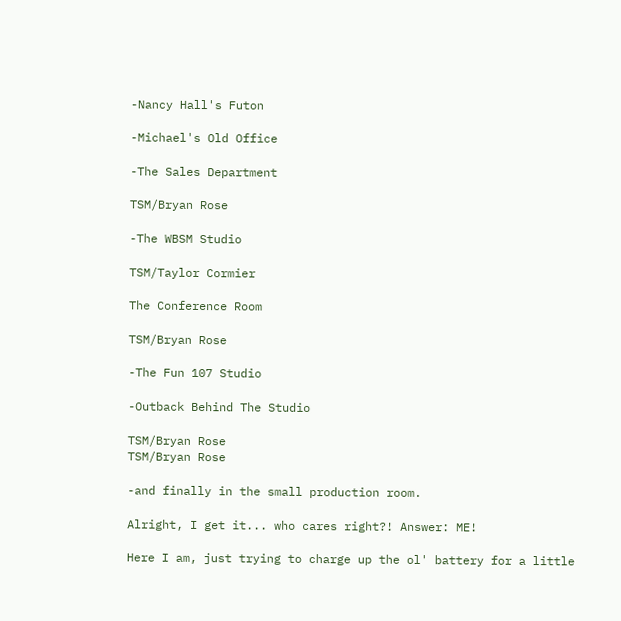-Nancy Hall's Futon

-Michael's Old Office

-The Sales Department

TSM/Bryan Rose

-The WBSM Studio

TSM/Taylor Cormier

The Conference Room

TSM/Bryan Rose

-The Fun 107 Studio

-Outback Behind The Studio

TSM/Bryan Rose
TSM/Bryan Rose

-and finally in the small production room.

Alright, I get it... who cares right?! Answer: ME!

Here I am, just trying to charge up the ol' battery for a little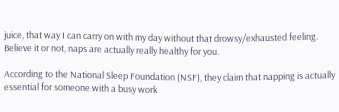juice, that way I can carry on with my day without that drowsy/exhausted feeling. Believe it or not, naps are actually really healthy for you.

According to the National Sleep Foundation (NSF), they claim that napping is actually essential for someone with a busy work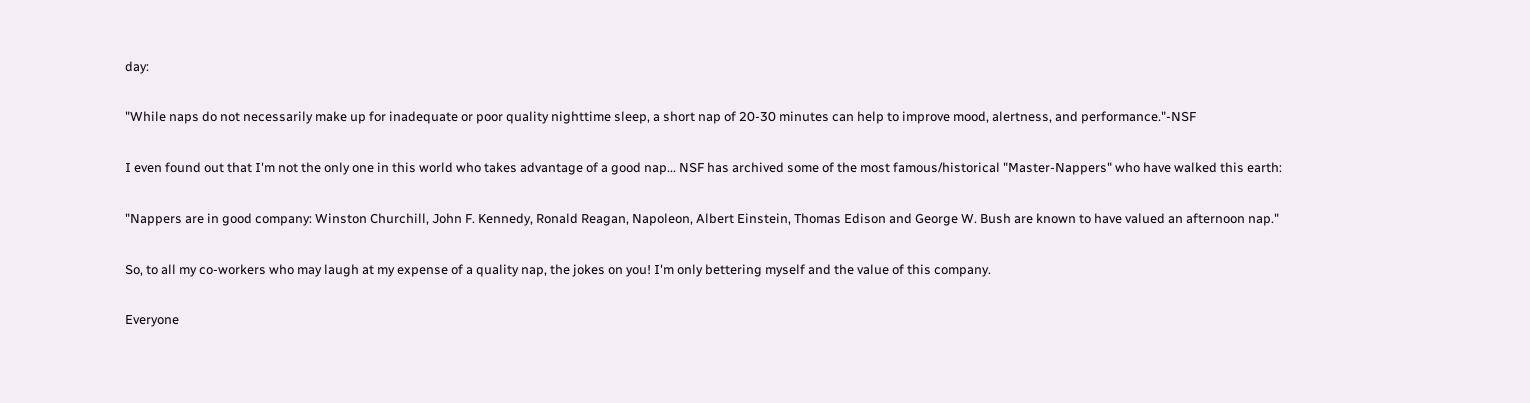day:

"While naps do not necessarily make up for inadequate or poor quality nighttime sleep, a short nap of 20-30 minutes can help to improve mood, alertness, and performance."-NSF

I even found out that I'm not the only one in this world who takes advantage of a good nap... NSF has archived some of the most famous/historical "Master-Nappers" who have walked this earth:

"Nappers are in good company: Winston Churchill, John F. Kennedy, Ronald Reagan, Napoleon, Albert Einstein, Thomas Edison and George W. Bush are known to have valued an afternoon nap."

So, to all my co-workers who may laugh at my expense of a quality nap, the jokes on you! I'm only bettering myself and the value of this company.

Everyone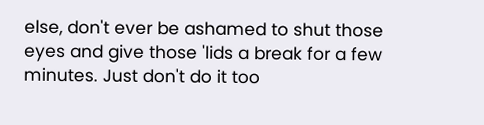else, don't ever be ashamed to shut those eyes and give those 'lids a break for a few minutes. Just don't do it too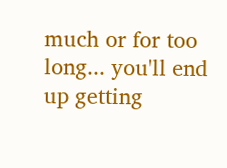much or for too long... you'll end up getting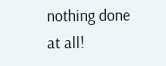nothing done at all!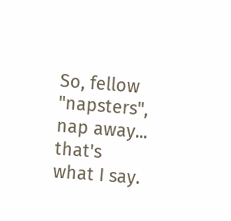So, fellow "napsters", nap away... that's what I say.